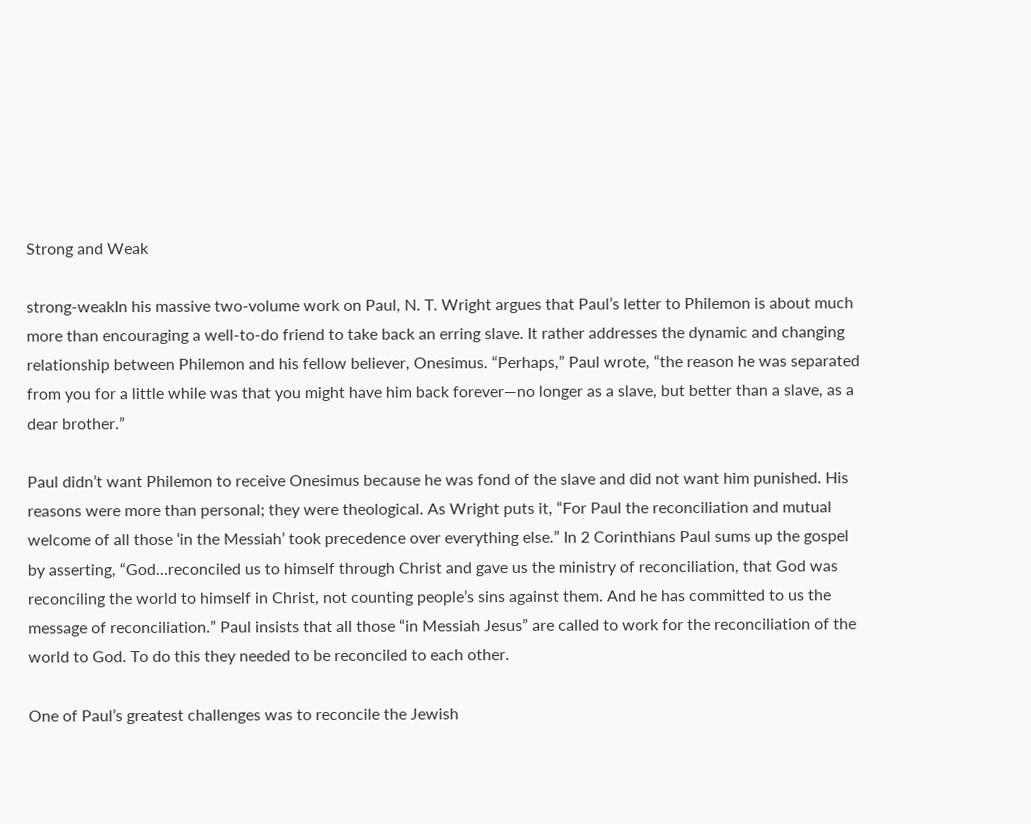Strong and Weak

strong-weakIn his massive two-volume work on Paul, N. T. Wright argues that Paul’s letter to Philemon is about much more than encouraging a well-to-do friend to take back an erring slave. It rather addresses the dynamic and changing relationship between Philemon and his fellow believer, Onesimus. “Perhaps,” Paul wrote, “the reason he was separated from you for a little while was that you might have him back forever—no longer as a slave, but better than a slave, as a dear brother.”

Paul didn’t want Philemon to receive Onesimus because he was fond of the slave and did not want him punished. His reasons were more than personal; they were theological. As Wright puts it, “For Paul the reconciliation and mutual welcome of all those ‘in the Messiah’ took precedence over everything else.” In 2 Corinthians Paul sums up the gospel by asserting, “God…reconciled us to himself through Christ and gave us the ministry of reconciliation, that God was reconciling the world to himself in Christ, not counting people’s sins against them. And he has committed to us the message of reconciliation.” Paul insists that all those “in Messiah Jesus” are called to work for the reconciliation of the world to God. To do this they needed to be reconciled to each other.

One of Paul’s greatest challenges was to reconcile the Jewish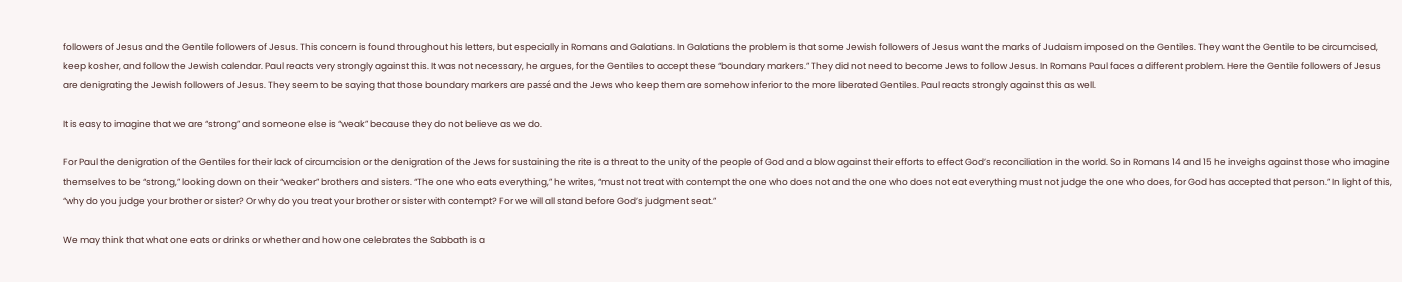followers of Jesus and the Gentile followers of Jesus. This concern is found throughout his letters, but especially in Romans and Galatians. In Galatians the problem is that some Jewish followers of Jesus want the marks of Judaism imposed on the Gentiles. They want the Gentile to be circumcised, keep kosher, and follow the Jewish calendar. Paul reacts very strongly against this. It was not necessary, he argues, for the Gentiles to accept these “boundary markers.” They did not need to become Jews to follow Jesus. In Romans Paul faces a different problem. Here the Gentile followers of Jesus are denigrating the Jewish followers of Jesus. They seem to be saying that those boundary markers are passé and the Jews who keep them are somehow inferior to the more liberated Gentiles. Paul reacts strongly against this as well.

It is easy to imagine that we are “strong” and someone else is “weak” because they do not believe as we do.

For Paul the denigration of the Gentiles for their lack of circumcision or the denigration of the Jews for sustaining the rite is a threat to the unity of the people of God and a blow against their efforts to effect God’s reconciliation in the world. So in Romans 14 and 15 he inveighs against those who imagine themselves to be “strong,” looking down on their “weaker” brothers and sisters. “The one who eats everything,” he writes, “must not treat with contempt the one who does not and the one who does not eat everything must not judge the one who does, for God has accepted that person.” In light of this, “why do you judge your brother or sister? Or why do you treat your brother or sister with contempt? For we will all stand before God’s judgment seat.”

We may think that what one eats or drinks or whether and how one celebrates the Sabbath is a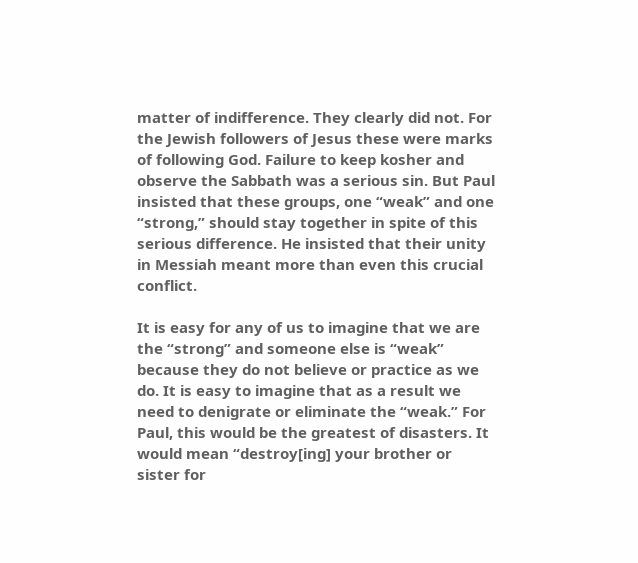matter of indifference. They clearly did not. For the Jewish followers of Jesus these were marks of following God. Failure to keep kosher and observe the Sabbath was a serious sin. But Paul insisted that these groups, one “weak” and one “strong,” should stay together in spite of this serious difference. He insisted that their unity in Messiah meant more than even this crucial conflict.

It is easy for any of us to imagine that we are the “strong” and someone else is “weak” because they do not believe or practice as we do. It is easy to imagine that as a result we need to denigrate or eliminate the “weak.” For Paul, this would be the greatest of disasters. It would mean “destroy[ing] your brother or sister for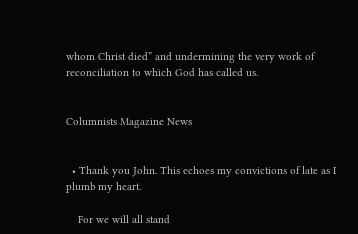whom Christ died” and undermining the very work of reconciliation to which God has called us.


Columnists Magazine News


  • Thank you John. This echoes my convictions of late as I plumb my heart.

    For we will all stand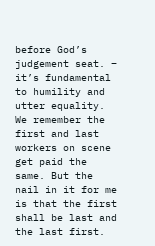before God’s judgement seat. – it’s fundamental to humility and utter equality. We remember the first and last workers on scene get paid the same. But the nail in it for me is that the first shall be last and the last first.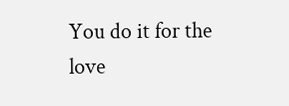You do it for the love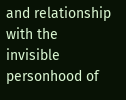and relationship with the invisible personhood of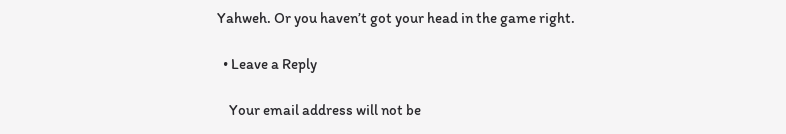Yahweh. Or you haven’t got your head in the game right.

  • Leave a Reply

    Your email address will not be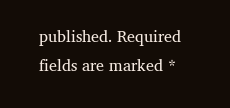published. Required fields are marked *